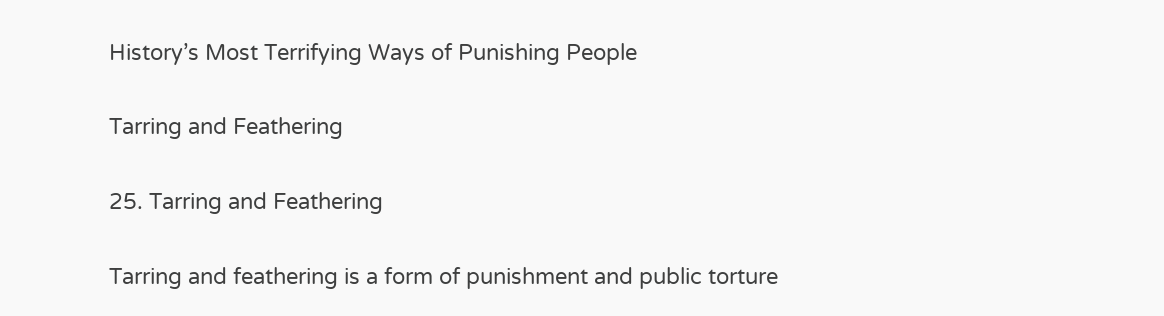History’s Most Terrifying Ways of Punishing People

Tarring and Feathering

25. Tarring and Feathering

Tarring and feathering is a form of punishment and public torture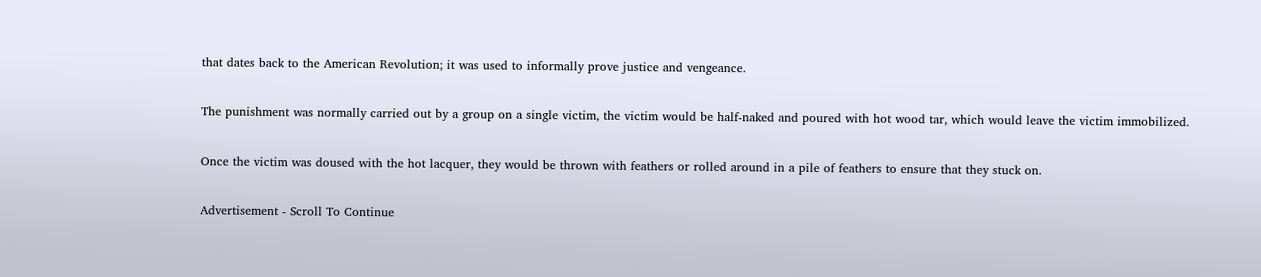that dates back to the American Revolution; it was used to informally prove justice and vengeance.

The punishment was normally carried out by a group on a single victim, the victim would be half-naked and poured with hot wood tar, which would leave the victim immobilized.

Once the victim was doused with the hot lacquer, they would be thrown with feathers or rolled around in a pile of feathers to ensure that they stuck on.

Advertisement - Scroll To Continue